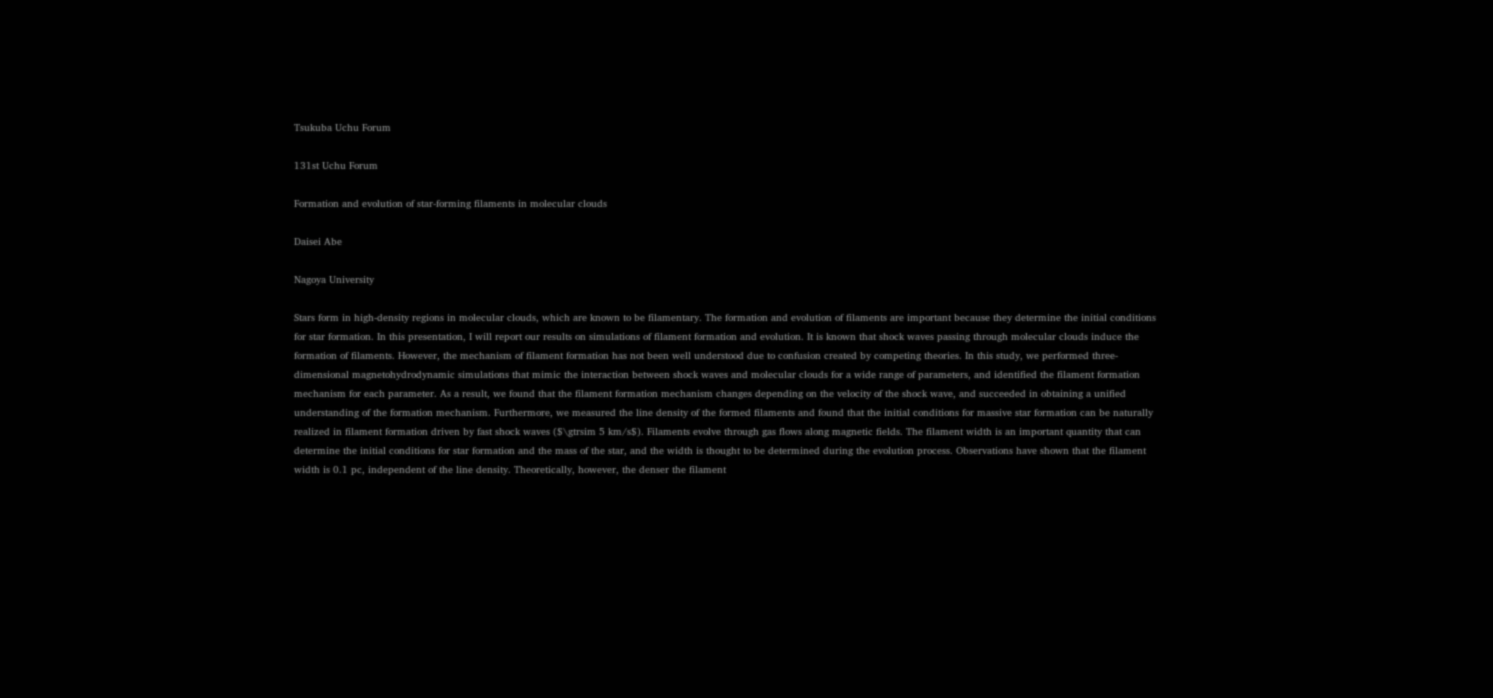Tsukuba Uchu Forum

131st Uchu Forum

Formation and evolution of star-forming filaments in molecular clouds

Daisei Abe

Nagoya University

Stars form in high-density regions in molecular clouds, which are known to be filamentary. The formation and evolution of filaments are important because they determine the initial conditions for star formation. In this presentation, I will report our results on simulations of filament formation and evolution. It is known that shock waves passing through molecular clouds induce the formation of filaments. However, the mechanism of filament formation has not been well understood due to confusion created by competing theories. In this study, we performed three-dimensional magnetohydrodynamic simulations that mimic the interaction between shock waves and molecular clouds for a wide range of parameters, and identified the filament formation mechanism for each parameter. As a result, we found that the filament formation mechanism changes depending on the velocity of the shock wave, and succeeded in obtaining a unified understanding of the formation mechanism. Furthermore, we measured the line density of the formed filaments and found that the initial conditions for massive star formation can be naturally realized in filament formation driven by fast shock waves ($\gtrsim 5 km/s$). Filaments evolve through gas flows along magnetic fields. The filament width is an important quantity that can determine the initial conditions for star formation and the mass of the star, and the width is thought to be determined during the evolution process. Observations have shown that the filament width is 0.1 pc, independent of the line density. Theoretically, however, the denser the filament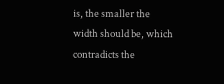is, the smaller the width should be, which contradicts the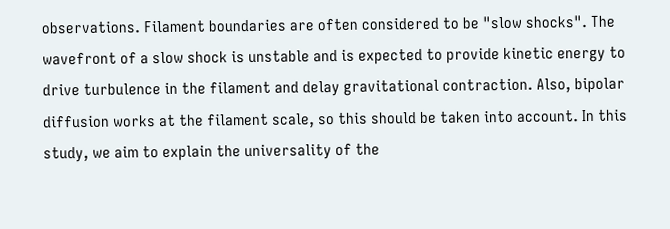observations. Filament boundaries are often considered to be "slow shocks". The wavefront of a slow shock is unstable and is expected to provide kinetic energy to drive turbulence in the filament and delay gravitational contraction. Also, bipolar diffusion works at the filament scale, so this should be taken into account. In this study, we aim to explain the universality of the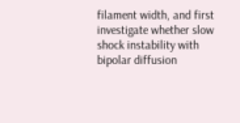filament width, and first investigate whether slow shock instability with bipolar diffusion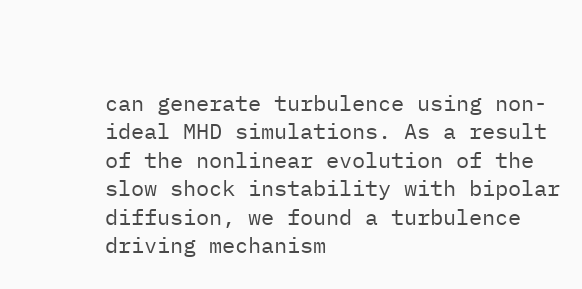can generate turbulence using non-ideal MHD simulations. As a result of the nonlinear evolution of the slow shock instability with bipolar diffusion, we found a turbulence driving mechanism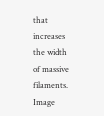that increases the width of massive filaments. Image